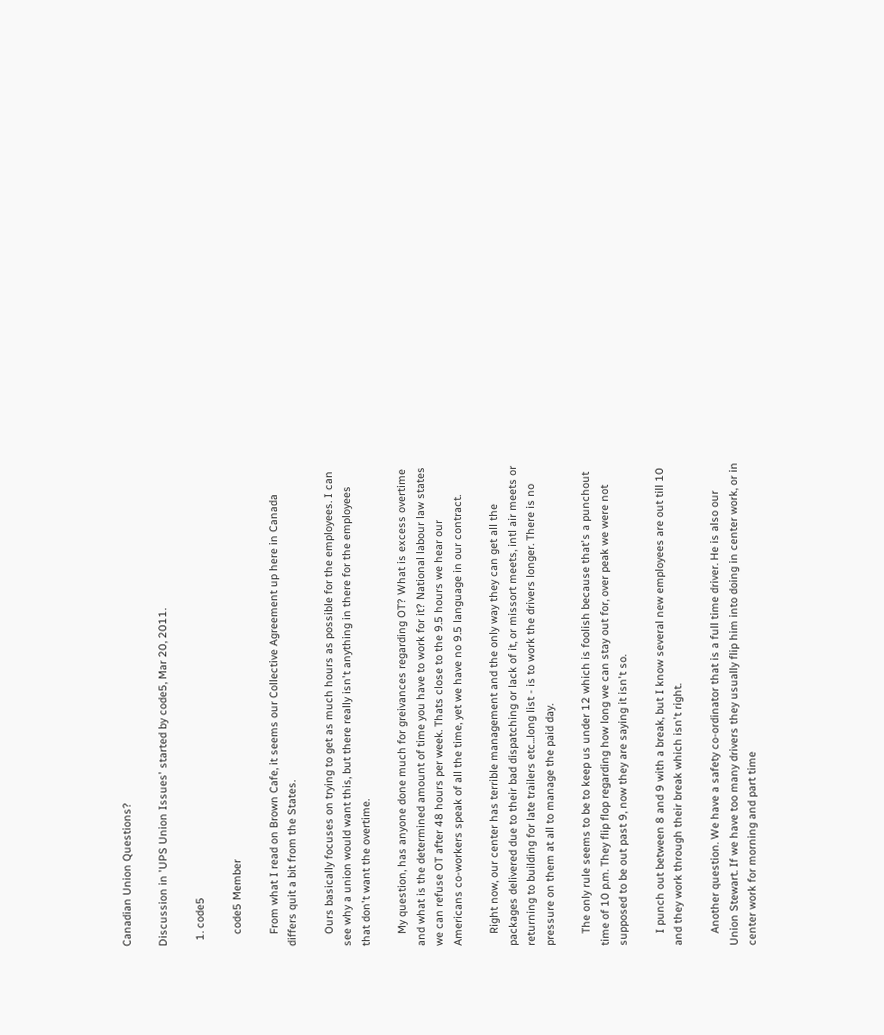Canadian Union Questions?

Discussion in 'UPS Union Issues' started by code5, Mar 20, 2011.

  1. code5

    code5 Member

    From what I read on Brown Cafe, it seems our Collective Agreement up here in Canada differs quit a bit from the States.

    Ours basically focuses on trying to get as much hours as possible for the employees. I can see why a union would want this, but there really isn't anything in there for the employees that don't want the overtime.

    My question, has anyone done much for greivances regarding OT? What is excess overtime and what is the determined amount of time you have to work for it? National labour law states we can refuse OT after 48 hours per week. Thats close to the 9.5 hours we hear our Americans co-workers speak of all the time, yet we have no 9.5 language in our contract.

    Right now, our center has terrible management and the only way they can get all the packages delivered due to their bad dispatching or lack of it, or missort meets, intl air meets or returning to building for late trailers etc...long list - is to work the drivers longer. There is no pressure on them at all to manage the paid day.

    The only rule seems to be to keep us under 12 which is foolish because that's a punchout time of 10 p.m. They flip flop regarding how long we can stay out for, over peak we were not supposed to be out past 9, now they are saying it isn't so.

    I punch out between 8 and 9 with a break, but I know several new employees are out till 10 and they work through their break which isn't right.

    Another question. We have a safety co-ordinator that is a full time driver. He is also our Union Stewart. If we have too many drivers they usually flip him into doing in center work, or in center work for morning and part time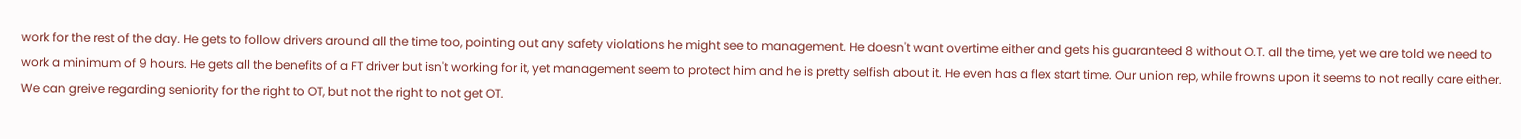work for the rest of the day. He gets to follow drivers around all the time too, pointing out any safety violations he might see to management. He doesn't want overtime either and gets his guaranteed 8 without O.T. all the time, yet we are told we need to work a minimum of 9 hours. He gets all the benefits of a FT driver but isn't working for it, yet management seem to protect him and he is pretty selfish about it. He even has a flex start time. Our union rep, while frowns upon it seems to not really care either. We can greive regarding seniority for the right to OT, but not the right to not get OT.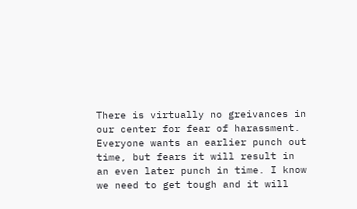There is virtually no greivances in our center for fear of harassment. Everyone wants an earlier punch out time, but fears it will result in an even later punch in time. I know we need to get tough and it will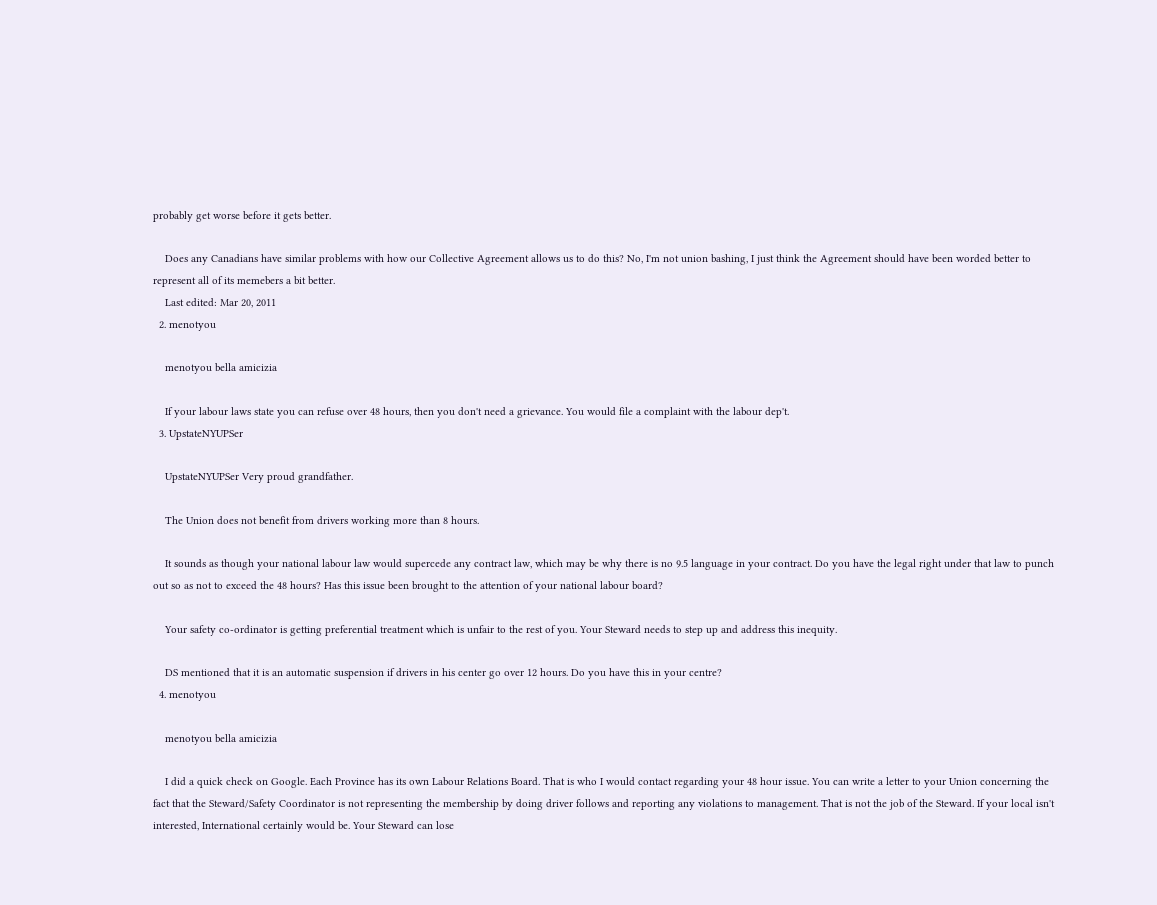probably get worse before it gets better.

    Does any Canadians have similar problems with how our Collective Agreement allows us to do this? No, I'm not union bashing, I just think the Agreement should have been worded better to represent all of its memebers a bit better.
    Last edited: Mar 20, 2011
  2. menotyou

    menotyou bella amicizia

    If your labour laws state you can refuse over 48 hours, then you don't need a grievance. You would file a complaint with the labour dep't.
  3. UpstateNYUPSer

    UpstateNYUPSer Very proud grandfather.

    The Union does not benefit from drivers working more than 8 hours.

    It sounds as though your national labour law would supercede any contract law, which may be why there is no 9.5 language in your contract. Do you have the legal right under that law to punch out so as not to exceed the 48 hours? Has this issue been brought to the attention of your national labour board?

    Your safety co-ordinator is getting preferential treatment which is unfair to the rest of you. Your Steward needs to step up and address this inequity.

    DS mentioned that it is an automatic suspension if drivers in his center go over 12 hours. Do you have this in your centre?
  4. menotyou

    menotyou bella amicizia

    I did a quick check on Google. Each Province has its own Labour Relations Board. That is who I would contact regarding your 48 hour issue. You can write a letter to your Union concerning the fact that the Steward/Safety Coordinator is not representing the membership by doing driver follows and reporting any violations to management. That is not the job of the Steward. If your local isn't interested, International certainly would be. Your Steward can lose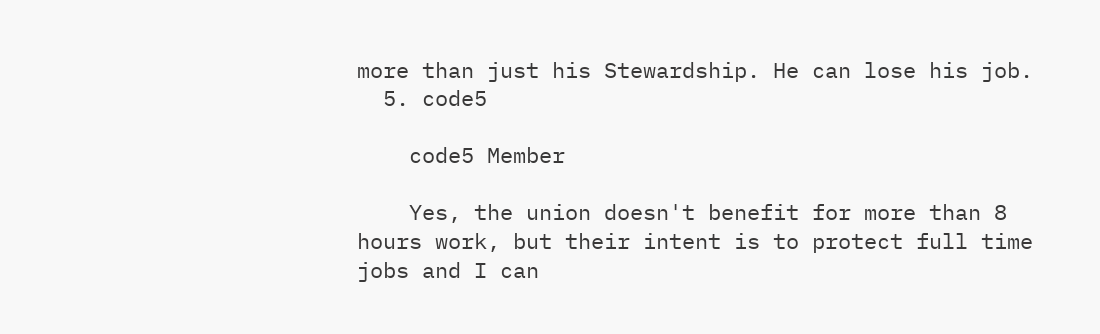more than just his Stewardship. He can lose his job.
  5. code5

    code5 Member

    Yes, the union doesn't benefit for more than 8 hours work, but their intent is to protect full time jobs and I can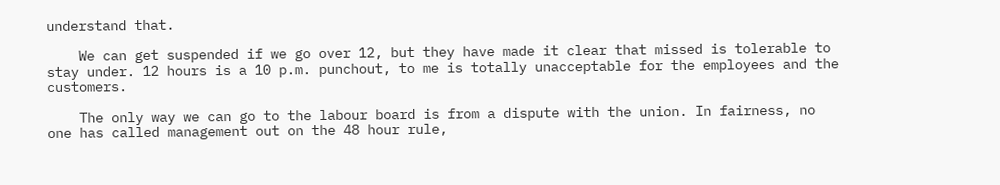understand that.

    We can get suspended if we go over 12, but they have made it clear that missed is tolerable to stay under. 12 hours is a 10 p.m. punchout, to me is totally unacceptable for the employees and the customers.

    The only way we can go to the labour board is from a dispute with the union. In fairness, no one has called management out on the 48 hour rule,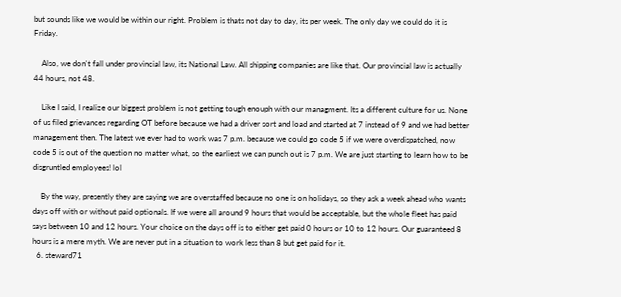but sounds like we would be within our right. Problem is thats not day to day, its per week. The only day we could do it is Friday.

    Also, we don't fall under provincial law, its National Law. All shipping companies are like that. Our provincial law is actually 44 hours, not 48.

    Like I said, I realize our biggest problem is not getting tough enouph with our managment. Its a different culture for us. None of us filed grievances regarding OT before because we had a driver sort and load and started at 7 instead of 9 and we had better management then. The latest we ever had to work was 7 p.m. because we could go code 5 if we were overdispatched, now code 5 is out of the question no matter what, so the earliest we can punch out is 7 p.m. We are just starting to learn how to be disgruntled employees! lol

    By the way, presently they are saying we are overstaffed because no one is on holidays, so they ask a week ahead who wants days off with or without paid optionals. If we were all around 9 hours that would be acceptable, but the whole fleet has paid says between 10 and 12 hours. Your choice on the days off is to either get paid 0 hours or 10 to 12 hours. Our guaranteed 8 hours is a mere myth. We are never put in a situation to work less than 8 but get paid for it.
  6. steward71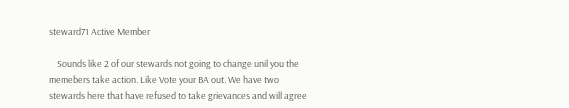steward71 Active Member

    Sounds like 2 of our stewards not going to change unil you the memebers take action. Like Vote your BA out. We have two stewards here that have refused to take grievances and will agree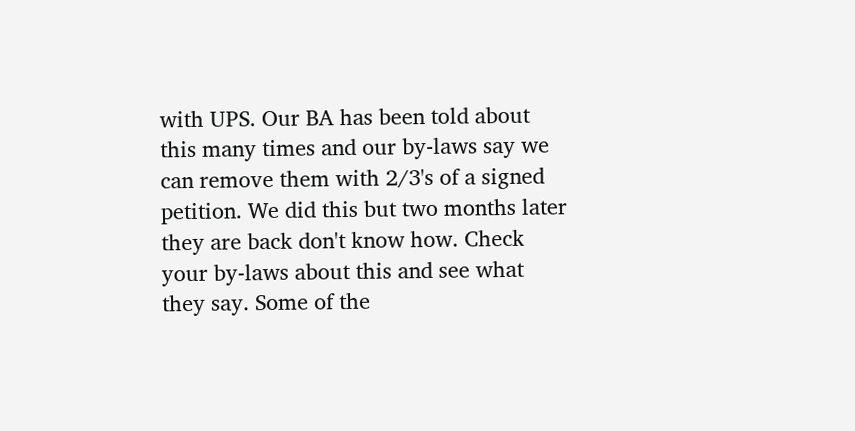with UPS. Our BA has been told about this many times and our by-laws say we can remove them with 2/3's of a signed petition. We did this but two months later they are back don't know how. Check your by-laws about this and see what they say. Some of the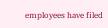employees have filed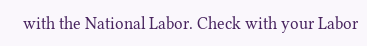with the National Labor. Check with your Labor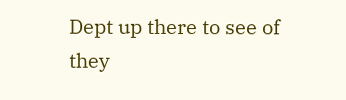Dept up there to see of they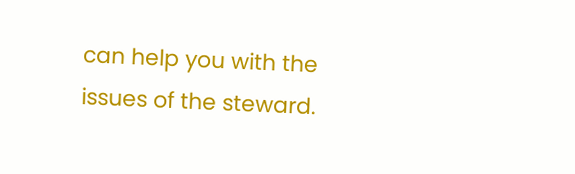can help you with the issues of the steward.